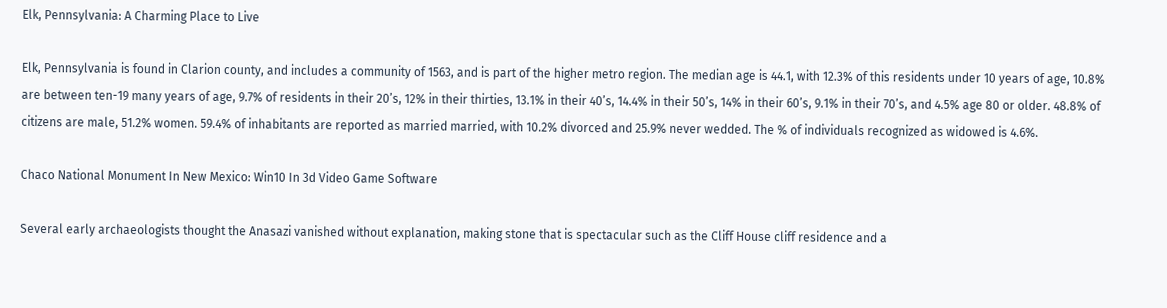Elk, Pennsylvania: A Charming Place to Live

Elk, Pennsylvania is found in Clarion county, and includes a community of 1563, and is part of the higher metro region. The median age is 44.1, with 12.3% of this residents under 10 years of age, 10.8% are between ten-19 many years of age, 9.7% of residents in their 20’s, 12% in their thirties, 13.1% in their 40’s, 14.4% in their 50’s, 14% in their 60’s, 9.1% in their 70’s, and 4.5% age 80 or older. 48.8% of citizens are male, 51.2% women. 59.4% of inhabitants are reported as married married, with 10.2% divorced and 25.9% never wedded. The % of individuals recognized as widowed is 4.6%.

Chaco National Monument In New Mexico: Win10 In 3d Video Game Software

Several early archaeologists thought the Anasazi vanished without explanation, making stone that is spectacular such as the Cliff House cliff residence and a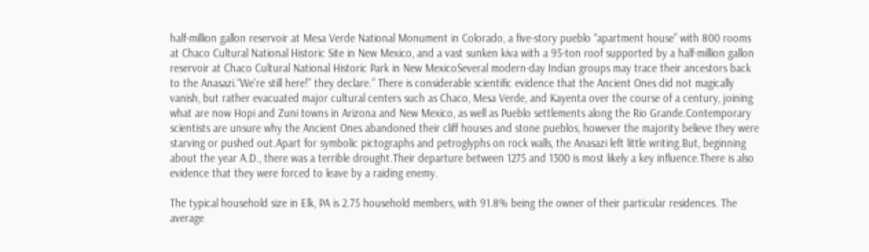half-million gallon reservoir at Mesa Verde National Monument in Colorado, a five-story pueblo “apartment house” with 800 rooms at Chaco Cultural National Historic Site in New Mexico, and a vast sunken kiva with a 95-ton roof supported by a half-million gallon reservoir at Chaco Cultural National Historic Park in New MexicoSeveral modern-day Indian groups may trace their ancestors back to the Anasazi.“We're still here!” they declare.” There is considerable scientific evidence that the Ancient Ones did not magically vanish, but rather evacuated major cultural centers such as Chaco, Mesa Verde, and Kayenta over the course of a century, joining what are now Hopi and Zuni towns in Arizona and New Mexico, as well as Pueblo settlements along the Rio Grande.Contemporary scientists are unsure why the Ancient Ones abandoned their cliff houses and stone pueblos, however the majority believe they were starving or pushed out.Apart for symbolic pictographs and petroglyphs on rock walls, the Anasazi left little writing.But, beginning about the year A.D., there was a terrible drought.Their departure between 1275 and 1300 is most likely a key influence.There is also evidence that they were forced to leave by a raiding enemy.

The typical household size in Elk, PA is 2.75 household members, with 91.8% being the owner of their particular residences. The average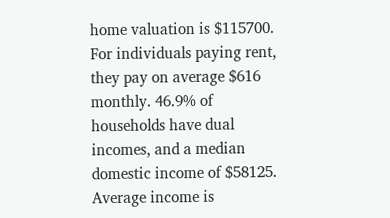home valuation is $115700. For individuals paying rent, they pay on average $616 monthly. 46.9% of households have dual incomes, and a median domestic income of $58125. Average income is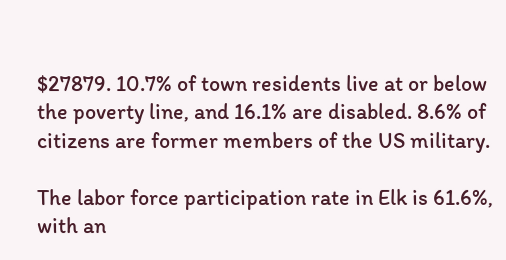$27879. 10.7% of town residents live at or below the poverty line, and 16.1% are disabled. 8.6% of citizens are former members of the US military.

The labor force participation rate in Elk is 61.6%, with an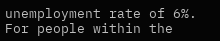unemployment rate of 6%. For people within the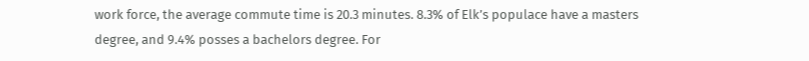work force, the average commute time is 20.3 minutes. 8.3% of Elk’s populace have a masters degree, and 9.4% posses a bachelors degree. For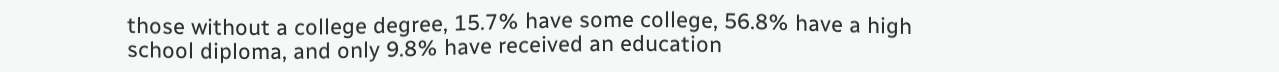those without a college degree, 15.7% have some college, 56.8% have a high school diploma, and only 9.8% have received an education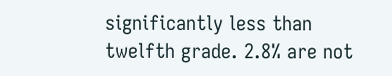significantly less than twelfth grade. 2.8% are not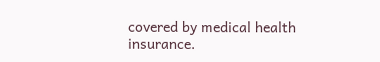covered by medical health insurance.